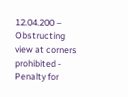12.04.200 – Obstructing view at corners prohibited - Penalty for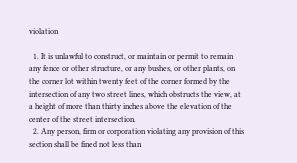violation

  1. It is unlawful to construct, or maintain or permit to remain any fence or other structure, or any bushes, or other plants, on the corner lot within twenty feet of the corner formed by the intersection of any two street lines, which obstructs the view, at a height of more than thirty inches above the elevation of the center of the street intersection.
  2. Any person, firm or corporation violating any provision of this section shall be fined not less than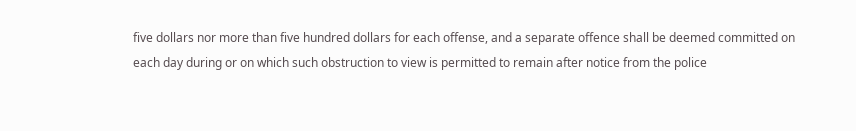five dollars nor more than five hundred dollars for each offense, and a separate offence shall be deemed committed on each day during or on which such obstruction to view is permitted to remain after notice from the police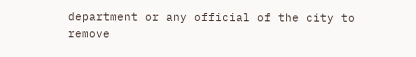department or any official of the city to remove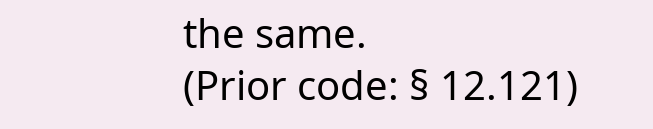the same.
(Prior code: § 12.121)